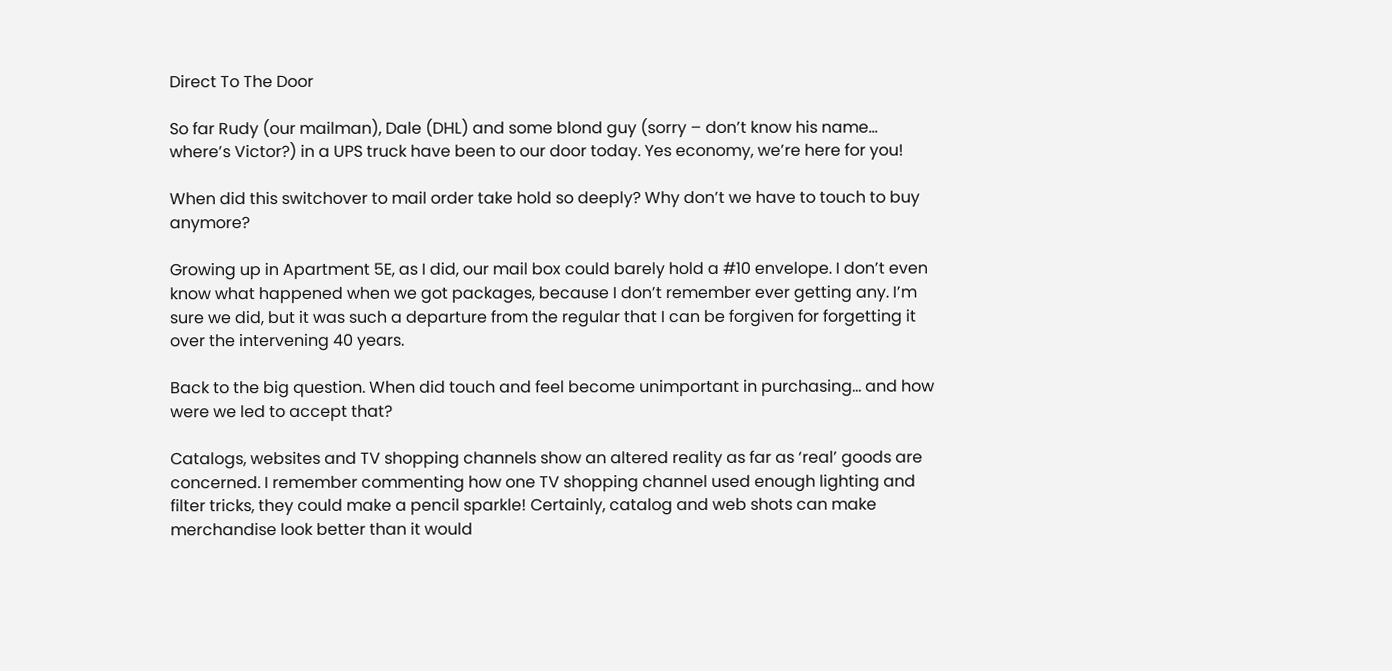Direct To The Door

So far Rudy (our mailman), Dale (DHL) and some blond guy (sorry – don’t know his name… where’s Victor?) in a UPS truck have been to our door today. Yes economy, we’re here for you!

When did this switchover to mail order take hold so deeply? Why don’t we have to touch to buy anymore?

Growing up in Apartment 5E, as I did, our mail box could barely hold a #10 envelope. I don’t even know what happened when we got packages, because I don’t remember ever getting any. I’m sure we did, but it was such a departure from the regular that I can be forgiven for forgetting it over the intervening 40 years.

Back to the big question. When did touch and feel become unimportant in purchasing… and how were we led to accept that?

Catalogs, websites and TV shopping channels show an altered reality as far as ‘real’ goods are concerned. I remember commenting how one TV shopping channel used enough lighting and filter tricks, they could make a pencil sparkle! Certainly, catalog and web shots can make merchandise look better than it would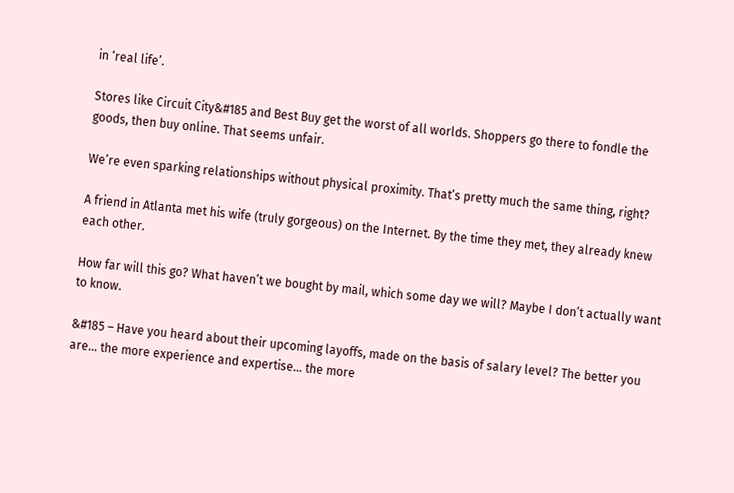in ‘real life’.

Stores like Circuit City&#185 and Best Buy get the worst of all worlds. Shoppers go there to fondle the goods, then buy online. That seems unfair.

We’re even sparking relationships without physical proximity. That’s pretty much the same thing, right?

A friend in Atlanta met his wife (truly gorgeous) on the Internet. By the time they met, they already knew each other.

How far will this go? What haven’t we bought by mail, which some day we will? Maybe I don’t actually want to know.

&#185 – Have you heard about their upcoming layoffs, made on the basis of salary level? The better you are… the more experience and expertise… the more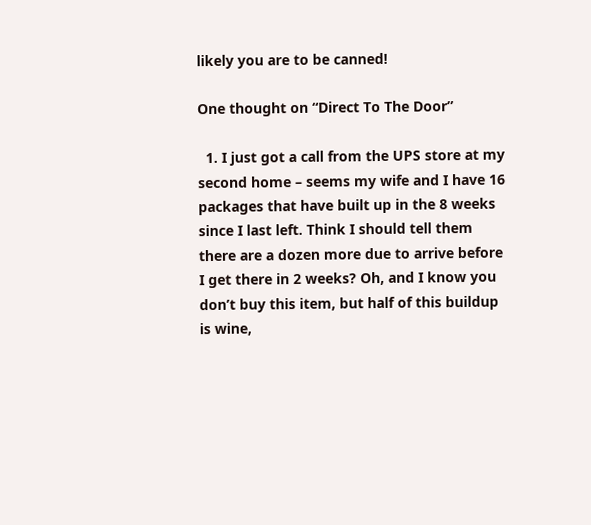likely you are to be canned!

One thought on “Direct To The Door”

  1. I just got a call from the UPS store at my second home – seems my wife and I have 16 packages that have built up in the 8 weeks since I last left. Think I should tell them there are a dozen more due to arrive before I get there in 2 weeks? Oh, and I know you don’t buy this item, but half of this buildup is wine,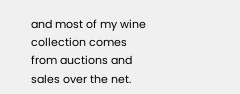and most of my wine collection comes from auctions and sales over the net.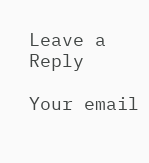Leave a Reply

Your email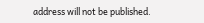address will not be published.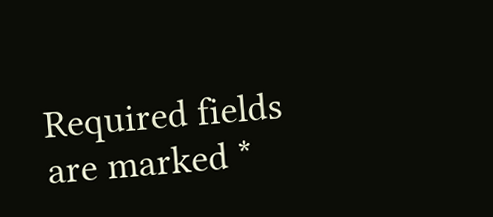Required fields are marked *